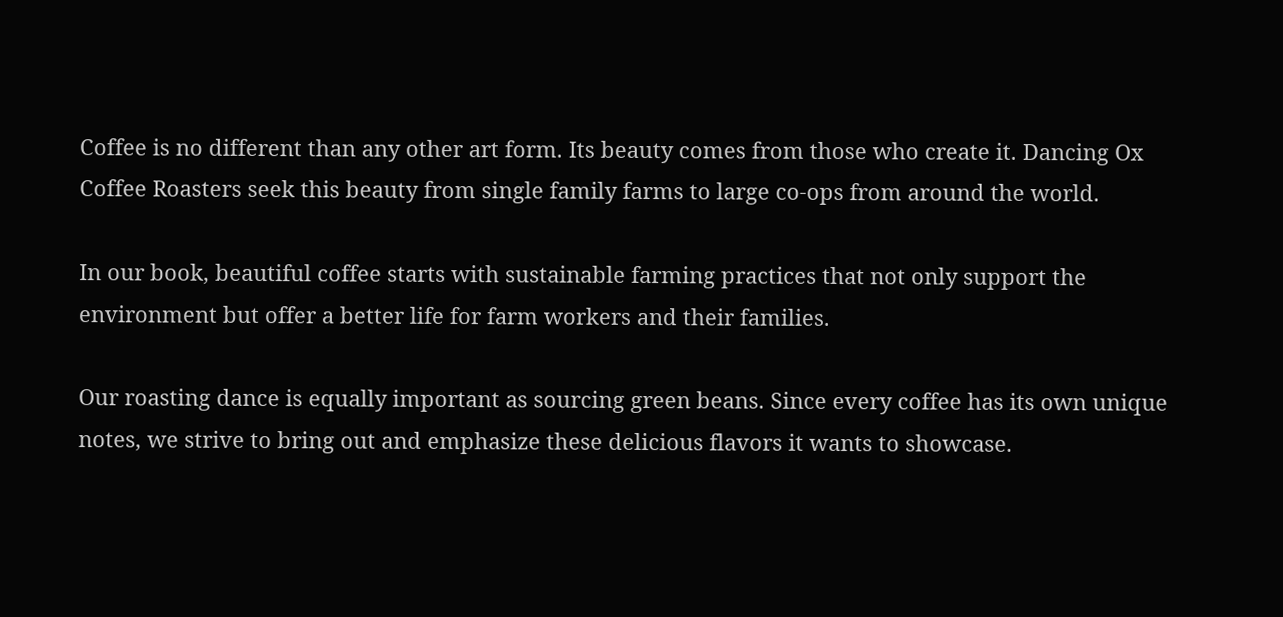Coffee is no different than any other art form. Its beauty comes from those who create it. Dancing Ox Coffee Roasters seek this beauty from single family farms to large co-ops from around the world.

In our book, beautiful coffee starts with sustainable farming practices that not only support the environment but offer a better life for farm workers and their families.

Our roasting dance is equally important as sourcing green beans. Since every coffee has its own unique notes, we strive to bring out and emphasize these delicious flavors it wants to showcase.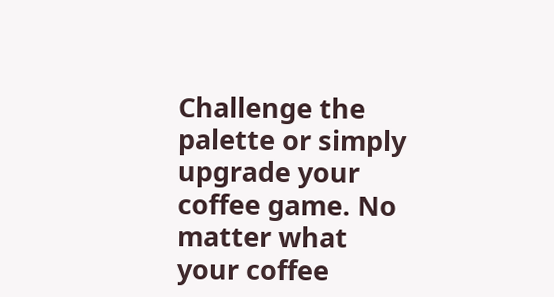Challenge the palette or simply upgrade your coffee game. No matter what your coffee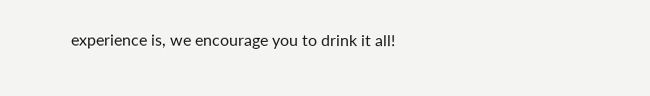experience is, we encourage you to drink it all!